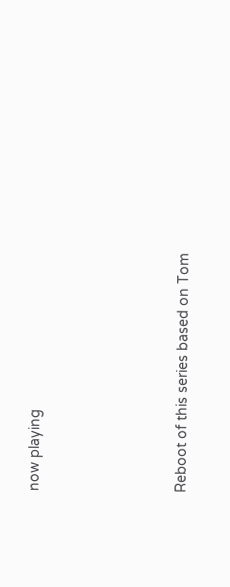now playing




Reboot of this series based on Tom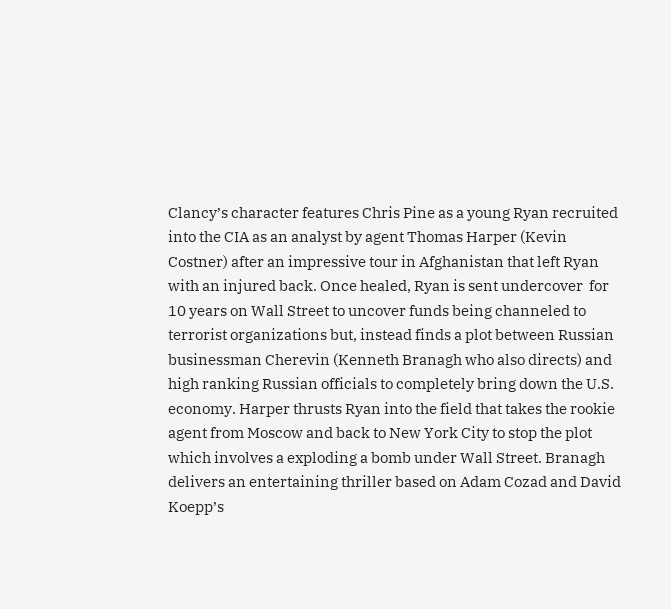Clancy’s character features Chris Pine as a young Ryan recruited into the CIA as an analyst by agent Thomas Harper (Kevin Costner) after an impressive tour in Afghanistan that left Ryan with an injured back. Once healed, Ryan is sent undercover  for 10 years on Wall Street to uncover funds being channeled to terrorist organizations but, instead finds a plot between Russian businessman Cherevin (Kenneth Branagh who also directs) and high ranking Russian officials to completely bring down the U.S. economy. Harper thrusts Ryan into the field that takes the rookie agent from Moscow and back to New York City to stop the plot which involves a exploding a bomb under Wall Street. Branagh delivers an entertaining thriller based on Adam Cozad and David Koepp’s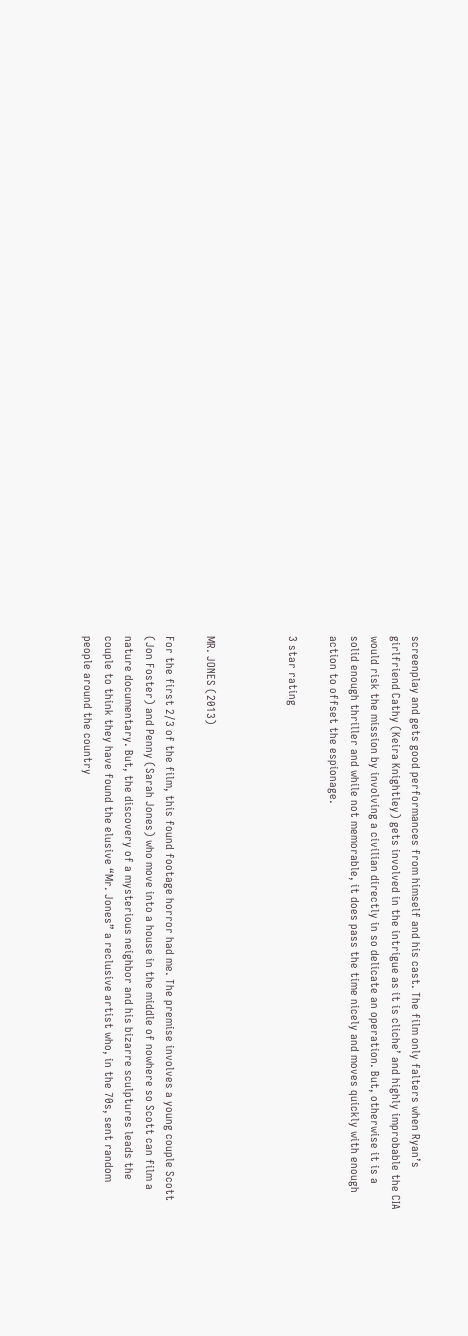screenplay and gets good performances from himself and his cast. The film only falters when Ryan’s girlfriend Cathy (Keira Knightley) gets involved in the intrigue as it is cliche’ and highly improbable the CIA would risk the mission by involving a civilian directly in so delicate an operation. But, otherwise it is a solid enough thriller and while not memorable, it does pass the time nicely and moves quickly with enough action to offset the espionage.

3 star rating



MR. JONES (2013)

For the first 2/3 of the film, this found footage horror had me. The premise involves a young couple Scott (Jon Foster) and Penny (Sarah Jones) who move into a house in the middle of nowhere so Scott can film a nature documentary. But, the discovery of a mysterious neighbor and his bizarre sculptures leads the couple to think they have found the elusive “Mr. Jones” a reclusive artist who, in the 70s, sent random people around the country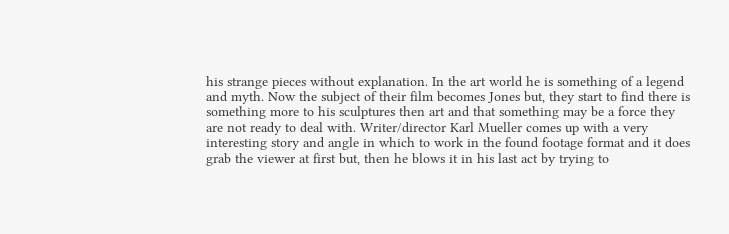his strange pieces without explanation. In the art world he is something of a legend and myth. Now the subject of their film becomes Jones but, they start to find there is something more to his sculptures then art and that something may be a force they are not ready to deal with. Writer/director Karl Mueller comes up with a very interesting story and angle in which to work in the found footage format and it does grab the viewer at first but, then he blows it in his last act by trying to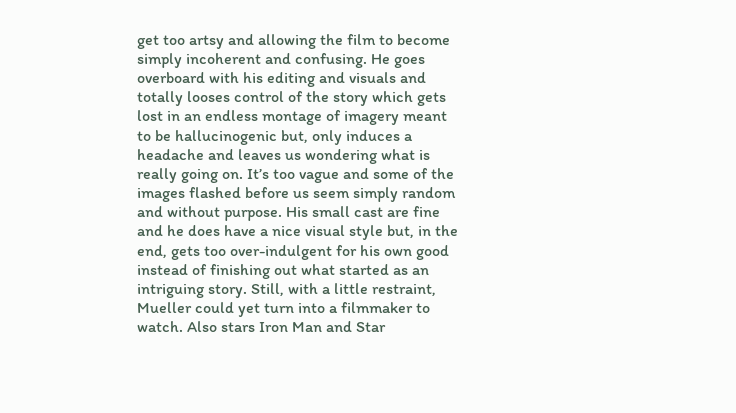get too artsy and allowing the film to become simply incoherent and confusing. He goes overboard with his editing and visuals and totally looses control of the story which gets lost in an endless montage of imagery meant to be hallucinogenic but, only induces a headache and leaves us wondering what is really going on. It’s too vague and some of the images flashed before us seem simply random and without purpose. His small cast are fine and he does have a nice visual style but, in the end, gets too over-indulgent for his own good instead of finishing out what started as an intriguing story. Still, with a little restraint, Mueller could yet turn into a filmmaker to watch. Also stars Iron Man and Star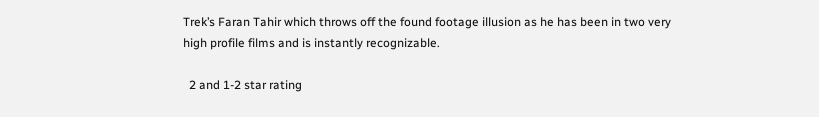Trek’s Faran Tahir which throws off the found footage illusion as he has been in two very high profile films and is instantly recognizable.

  2 and 1-2 star rating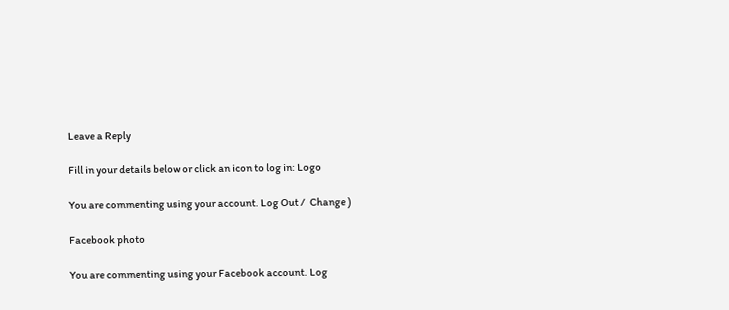Leave a Reply

Fill in your details below or click an icon to log in: Logo

You are commenting using your account. Log Out /  Change )

Facebook photo

You are commenting using your Facebook account. Log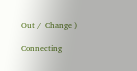Out /  Change )

Connecting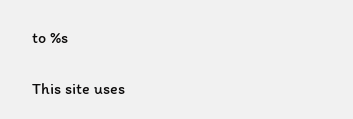to %s

This site uses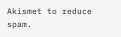Akismet to reduce spam.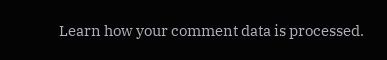Learn how your comment data is processed.